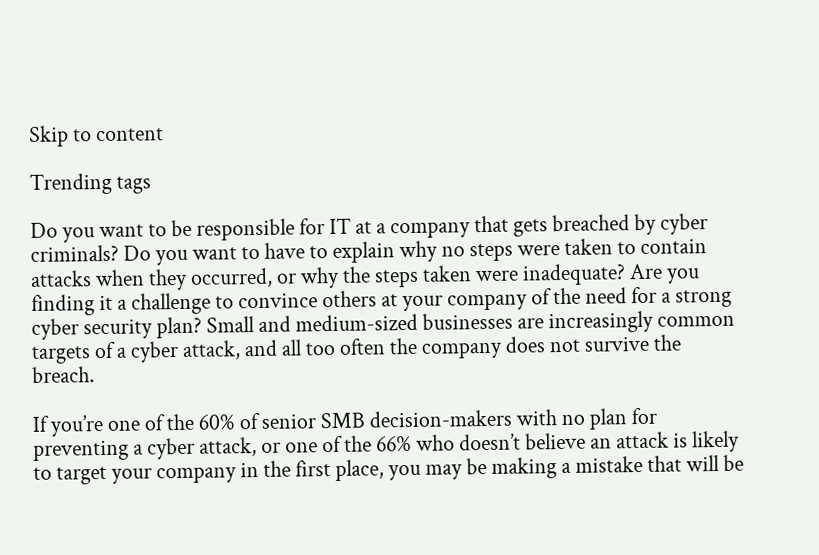Skip to content

Trending tags

Do you want to be responsible for IT at a company that gets breached by cyber criminals? Do you want to have to explain why no steps were taken to contain attacks when they occurred, or why the steps taken were inadequate? Are you finding it a challenge to convince others at your company of the need for a strong cyber security plan? Small and medium-sized businesses are increasingly common targets of a cyber attack, and all too often the company does not survive the breach.

If you’re one of the 60% of senior SMB decision-makers with no plan for preventing a cyber attack, or one of the 66% who doesn’t believe an attack is likely to target your company in the first place, you may be making a mistake that will be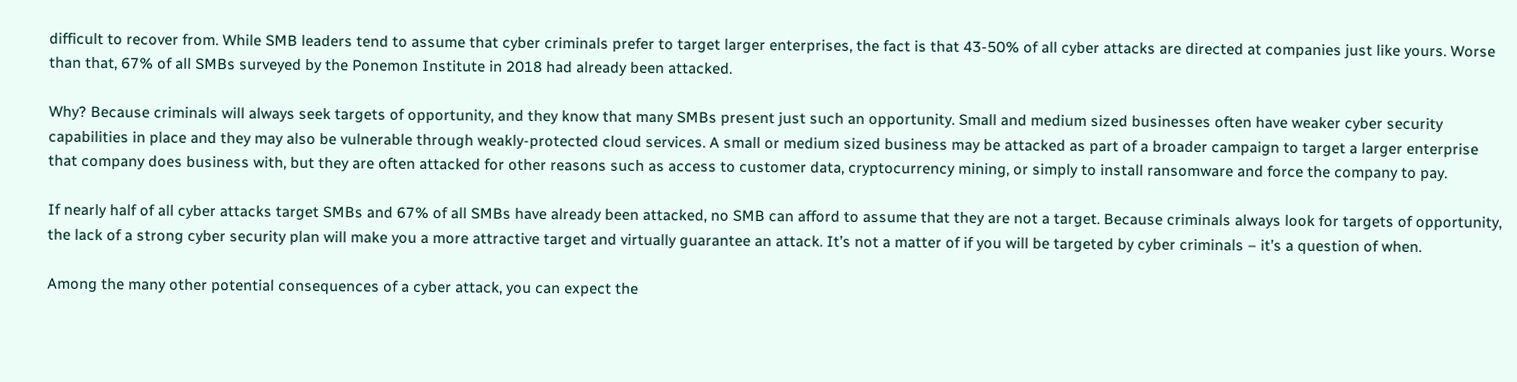difficult to recover from. While SMB leaders tend to assume that cyber criminals prefer to target larger enterprises, the fact is that 43-50% of all cyber attacks are directed at companies just like yours. Worse than that, 67% of all SMBs surveyed by the Ponemon Institute in 2018 had already been attacked.

Why? Because criminals will always seek targets of opportunity, and they know that many SMBs present just such an opportunity. Small and medium sized businesses often have weaker cyber security capabilities in place and they may also be vulnerable through weakly-protected cloud services. A small or medium sized business may be attacked as part of a broader campaign to target a larger enterprise that company does business with, but they are often attacked for other reasons such as access to customer data, cryptocurrency mining, or simply to install ransomware and force the company to pay.

If nearly half of all cyber attacks target SMBs and 67% of all SMBs have already been attacked, no SMB can afford to assume that they are not a target. Because criminals always look for targets of opportunity, the lack of a strong cyber security plan will make you a more attractive target and virtually guarantee an attack. It’s not a matter of if you will be targeted by cyber criminals – it’s a question of when.

Among the many other potential consequences of a cyber attack, you can expect the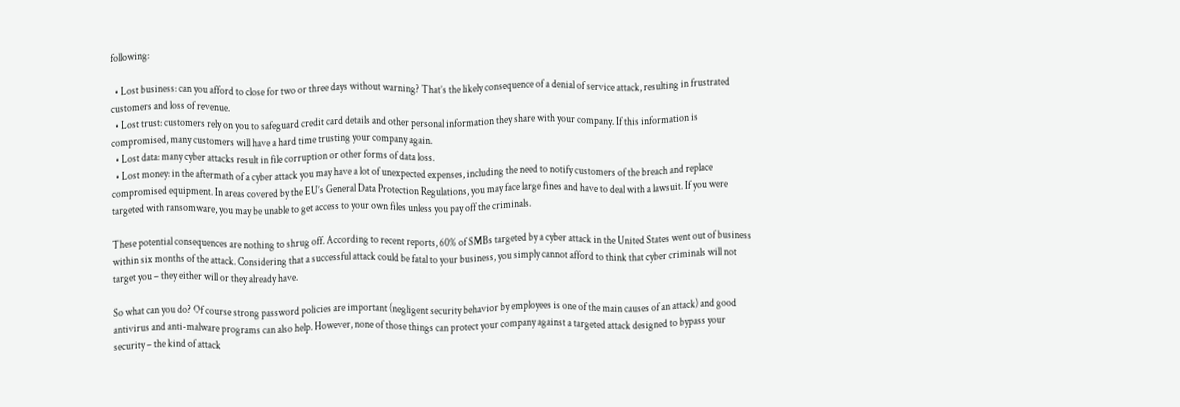following:

  • Lost business: can you afford to close for two or three days without warning? That’s the likely consequence of a denial of service attack, resulting in frustrated customers and loss of revenue.
  • Lost trust: customers rely on you to safeguard credit card details and other personal information they share with your company. If this information is compromised, many customers will have a hard time trusting your company again.
  • Lost data: many cyber attacks result in file corruption or other forms of data loss.
  • Lost money: in the aftermath of a cyber attack you may have a lot of unexpected expenses, including the need to notify customers of the breach and replace compromised equipment. In areas covered by the EU’s General Data Protection Regulations, you may face large fines and have to deal with a lawsuit. If you were targeted with ransomware, you may be unable to get access to your own files unless you pay off the criminals.

These potential consequences are nothing to shrug off. According to recent reports, 60% of SMBs targeted by a cyber attack in the United States went out of business within six months of the attack. Considering that a successful attack could be fatal to your business, you simply cannot afford to think that cyber criminals will not target you – they either will or they already have.

So what can you do? Of course strong password policies are important (negligent security behavior by employees is one of the main causes of an attack) and good antivirus and anti-malware programs can also help. However, none of those things can protect your company against a targeted attack designed to bypass your security – the kind of attack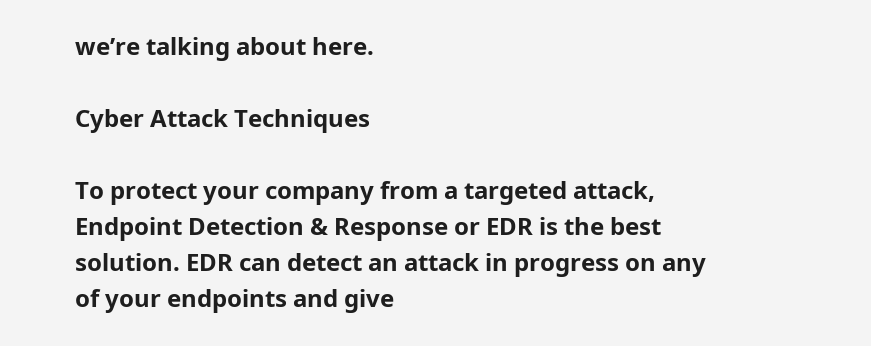we’re talking about here.

Cyber Attack Techniques

To protect your company from a targeted attack, Endpoint Detection & Response or EDR is the best solution. EDR can detect an attack in progress on any of your endpoints and give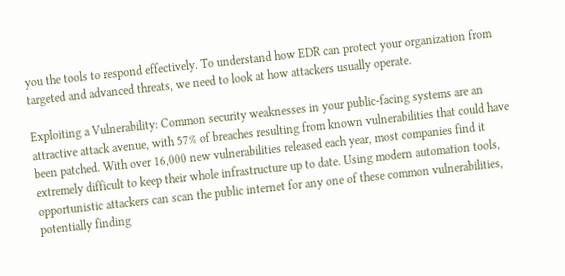you the tools to respond effectively. To understand how EDR can protect your organization from targeted and advanced threats, we need to look at how attackers usually operate.

Exploiting a Vulnerability: Common security weaknesses in your public-facing systems are an attractive attack avenue, with 57% of breaches resulting from known vulnerabilities that could have been patched. With over 16,000 new vulnerabilities released each year, most companies find it extremely difficult to keep their whole infrastructure up to date. Using modern automation tools, opportunistic attackers can scan the public internet for any one of these common vulnerabilities, potentially finding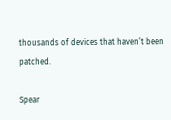thousands of devices that haven’t been patched.

Spear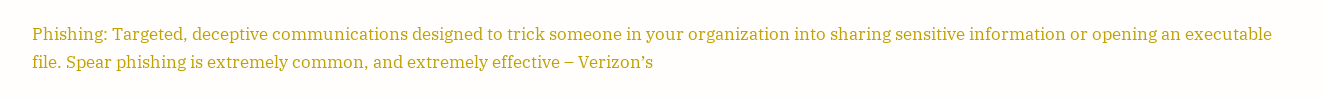Phishing: Targeted, deceptive communications designed to trick someone in your organization into sharing sensitive information or opening an executable file. Spear phishing is extremely common, and extremely effective – Verizon’s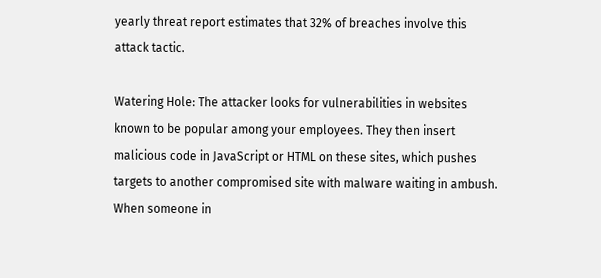yearly threat report estimates that 32% of breaches involve this attack tactic.

Watering Hole: The attacker looks for vulnerabilities in websites known to be popular among your employees. They then insert malicious code in JavaScript or HTML on these sites, which pushes targets to another compromised site with malware waiting in ambush. When someone in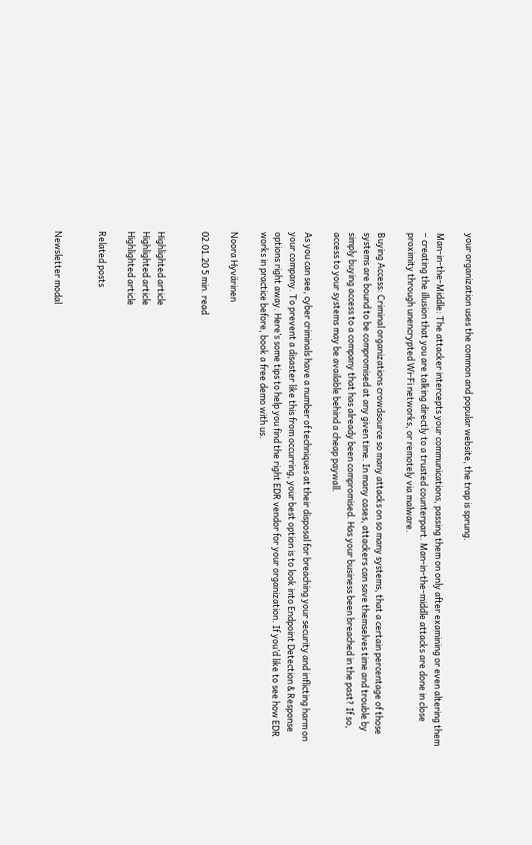your organization uses the common and popular website, the trap is sprung.

Man-in-the-Middle: The attacker intercepts your communications, passing them on only after examining or even altering them – creating the illusion that you are talking directly to a trusted counterpart. Man-in-the-middle attacks are done in close proximity through unencrypted Wi-Fi networks, or remotely via malware.

Buying Access: Criminal organizations crowdsource so many attacks on so many systems, that a certain percentage of those systems are bound to be compromised at any given time. In many cases, attackers can save themselves time and trouble by simply buying access to a company that has already been compromised. Has your business been breached in the past? If so, access to your systems may be available behind a cheap paywall.

As you can see, cyber criminals have a number of techniques at their disposal for breaching your security and inflicting harm on your company. To prevent a disaster like this from occurring, your best option is to look into Endpoint Detection & Response options right away. Here’s some tips to help you find the right EDR vendor for your organization. If you’d like to see how EDR works in practice before, book a free demo with us.

Noora Hyvärinen

02.01.20 5 min. read


Highlighted article
Highlighted article
Highlighted article

Related posts


Newsletter modal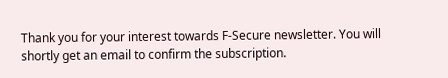Thank you for your interest towards F-Secure newsletter. You will shortly get an email to confirm the subscription.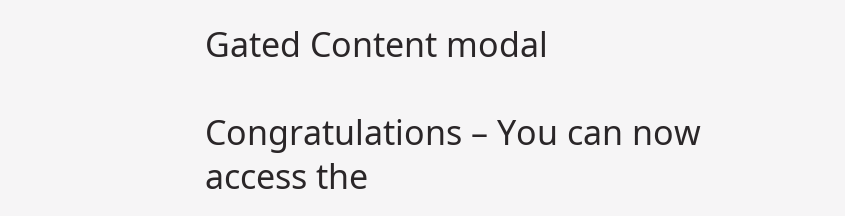Gated Content modal

Congratulations – You can now access the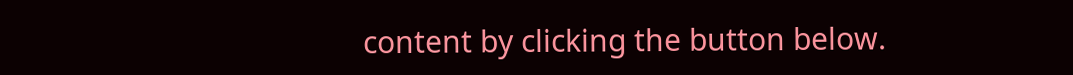content by clicking the button below.